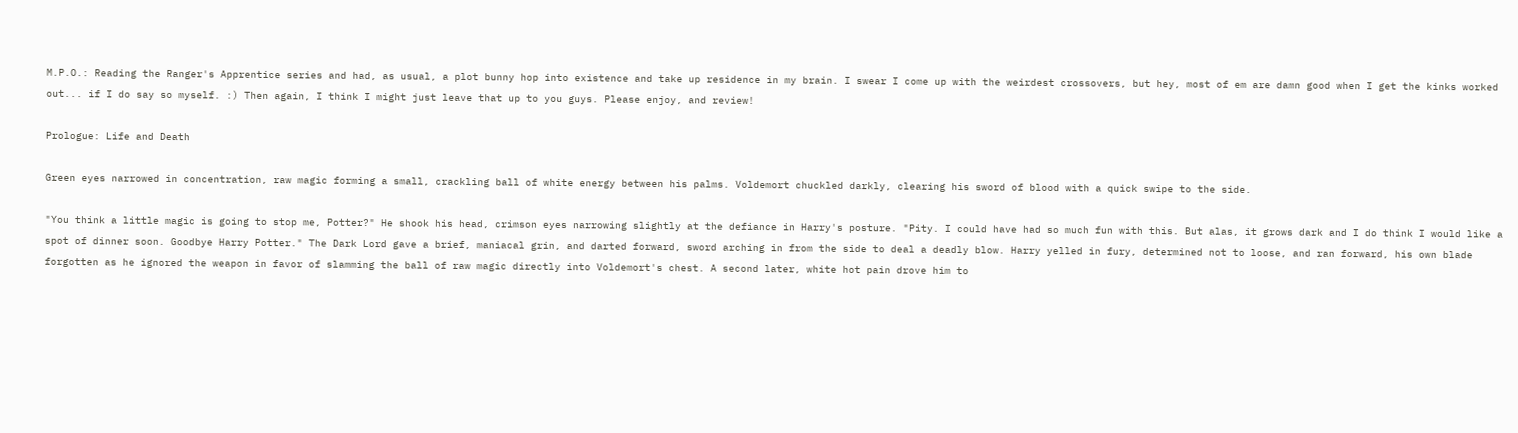M.P.O.: Reading the Ranger's Apprentice series and had, as usual, a plot bunny hop into existence and take up residence in my brain. I swear I come up with the weirdest crossovers, but hey, most of em are damn good when I get the kinks worked out... if I do say so myself. :) Then again, I think I might just leave that up to you guys. Please enjoy, and review!

Prologue: Life and Death

Green eyes narrowed in concentration, raw magic forming a small, crackling ball of white energy between his palms. Voldemort chuckled darkly, clearing his sword of blood with a quick swipe to the side.

"You think a little magic is going to stop me, Potter?" He shook his head, crimson eyes narrowing slightly at the defiance in Harry's posture. "Pity. I could have had so much fun with this. But alas, it grows dark and I do think I would like a spot of dinner soon. Goodbye Harry Potter." The Dark Lord gave a brief, maniacal grin, and darted forward, sword arching in from the side to deal a deadly blow. Harry yelled in fury, determined not to loose, and ran forward, his own blade forgotten as he ignored the weapon in favor of slamming the ball of raw magic directly into Voldemort's chest. A second later, white hot pain drove him to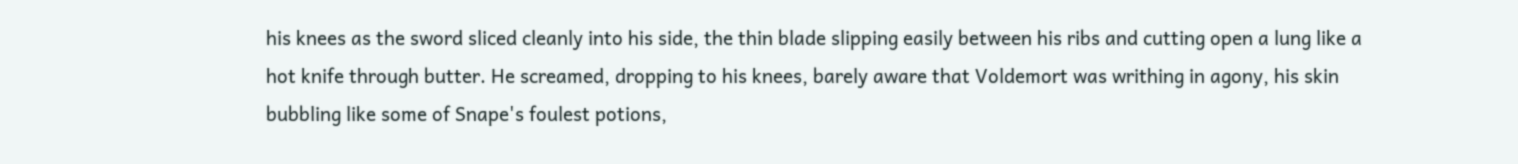his knees as the sword sliced cleanly into his side, the thin blade slipping easily between his ribs and cutting open a lung like a hot knife through butter. He screamed, dropping to his knees, barely aware that Voldemort was writhing in agony, his skin bubbling like some of Snape's foulest potions,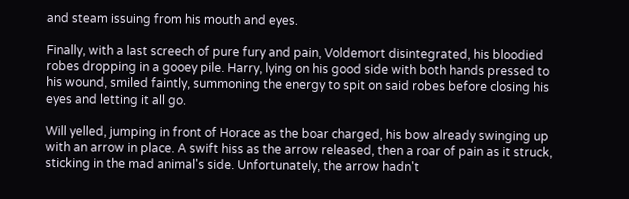and steam issuing from his mouth and eyes.

Finally, with a last screech of pure fury and pain, Voldemort disintegrated, his bloodied robes dropping in a gooey pile. Harry, lying on his good side with both hands pressed to his wound, smiled faintly, summoning the energy to spit on said robes before closing his eyes and letting it all go.

Will yelled, jumping in front of Horace as the boar charged, his bow already swinging up with an arrow in place. A swift hiss as the arrow released, then a roar of pain as it struck, sticking in the mad animal's side. Unfortunately, the arrow hadn't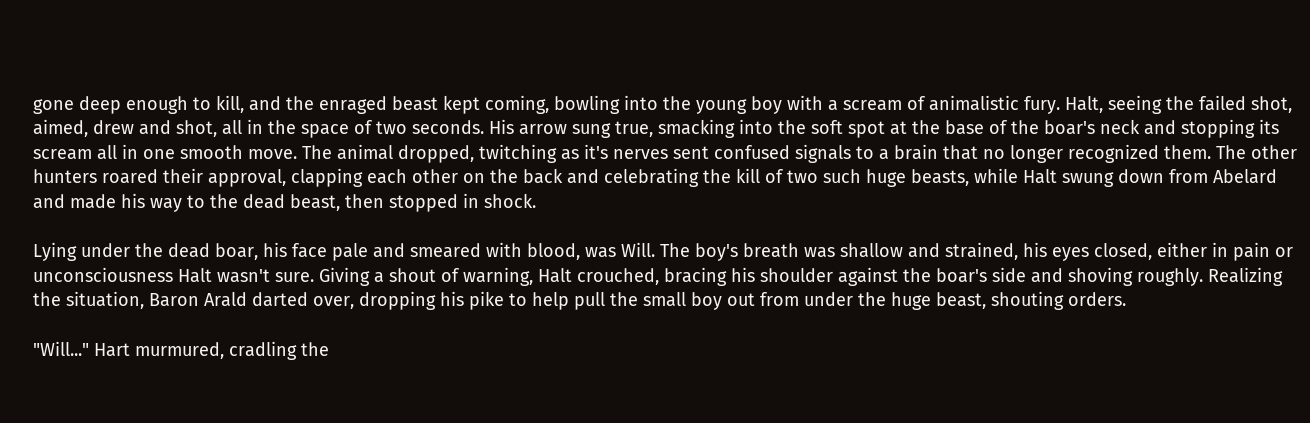gone deep enough to kill, and the enraged beast kept coming, bowling into the young boy with a scream of animalistic fury. Halt, seeing the failed shot, aimed, drew and shot, all in the space of two seconds. His arrow sung true, smacking into the soft spot at the base of the boar's neck and stopping its scream all in one smooth move. The animal dropped, twitching as it's nerves sent confused signals to a brain that no longer recognized them. The other hunters roared their approval, clapping each other on the back and celebrating the kill of two such huge beasts, while Halt swung down from Abelard and made his way to the dead beast, then stopped in shock.

Lying under the dead boar, his face pale and smeared with blood, was Will. The boy's breath was shallow and strained, his eyes closed, either in pain or unconsciousness Halt wasn't sure. Giving a shout of warning, Halt crouched, bracing his shoulder against the boar's side and shoving roughly. Realizing the situation, Baron Arald darted over, dropping his pike to help pull the small boy out from under the huge beast, shouting orders.

"Will..." Hart murmured, cradling the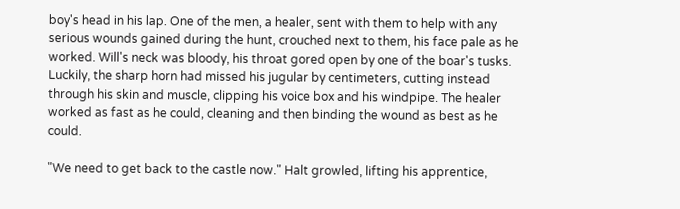boy's head in his lap. One of the men, a healer, sent with them to help with any serious wounds gained during the hunt, crouched next to them, his face pale as he worked. Will's neck was bloody, his throat gored open by one of the boar's tusks. Luckily, the sharp horn had missed his jugular by centimeters, cutting instead through his skin and muscle, clipping his voice box and his windpipe. The healer worked as fast as he could, cleaning and then binding the wound as best as he could.

"We need to get back to the castle now." Halt growled, lifting his apprentice,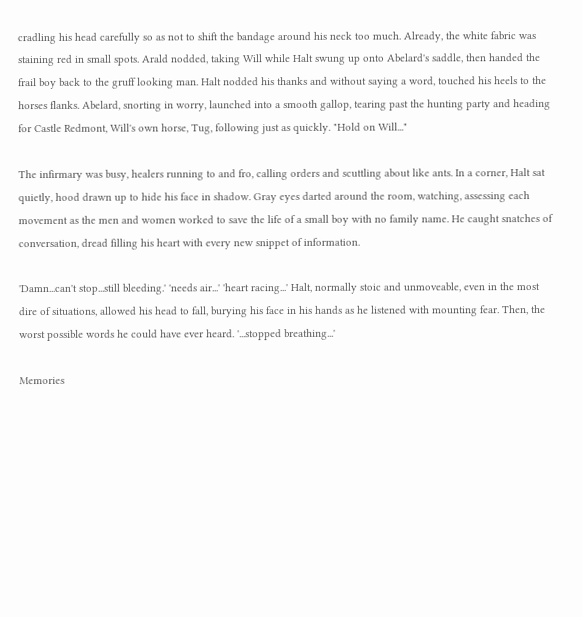cradling his head carefully so as not to shift the bandage around his neck too much. Already, the white fabric was staining red in small spots. Arald nodded, taking Will while Halt swung up onto Abelard's saddle, then handed the frail boy back to the gruff looking man. Halt nodded his thanks and without saying a word, touched his heels to the horses flanks. Abelard, snorting in worry, launched into a smooth gallop, tearing past the hunting party and heading for Castle Redmont, Will's own horse, Tug, following just as quickly. "Hold on Will..."

The infirmary was busy, healers running to and fro, calling orders and scuttling about like ants. In a corner, Halt sat quietly, hood drawn up to hide his face in shadow. Gray eyes darted around the room, watching, assessing each movement as the men and women worked to save the life of a small boy with no family name. He caught snatches of conversation, dread filling his heart with every new snippet of information.

'Damn...can't stop...still bleeding.' 'needs air...' 'heart racing...' Halt, normally stoic and unmoveable, even in the most dire of situations, allowed his head to fall, burying his face in his hands as he listened with mounting fear. Then, the worst possible words he could have ever heard. '...stopped breathing...'

Memories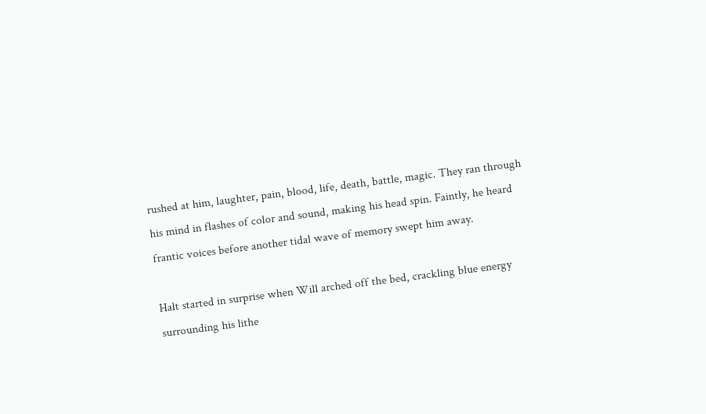rushed at him, laughter, pain, blood, life, death, battle, magic. They ran through his mind in flashes of color and sound, making his head spin. Faintly, he heard frantic voices before another tidal wave of memory swept him away.

Halt started in surprise when Will arched off the bed, crackling blue energy surrounding his lithe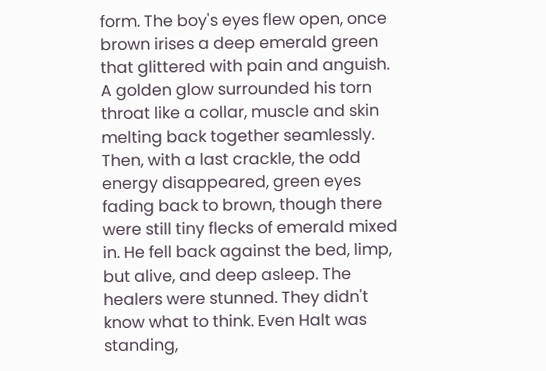form. The boy's eyes flew open, once brown irises a deep emerald green that glittered with pain and anguish. A golden glow surrounded his torn throat like a collar, muscle and skin melting back together seamlessly. Then, with a last crackle, the odd energy disappeared, green eyes fading back to brown, though there were still tiny flecks of emerald mixed in. He fell back against the bed, limp, but alive, and deep asleep. The healers were stunned. They didn't know what to think. Even Halt was standing,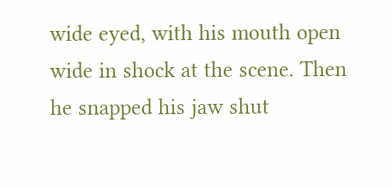wide eyed, with his mouth open wide in shock at the scene. Then he snapped his jaw shut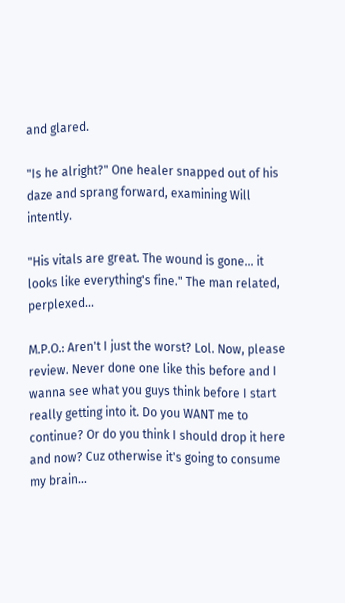and glared.

"Is he alright?" One healer snapped out of his daze and sprang forward, examining Will intently.

"His vitals are great. The wound is gone... it looks like everything's fine." The man related, perplexed...

M.P.O.: Aren't I just the worst? Lol. Now, please review. Never done one like this before and I wanna see what you guys think before I start really getting into it. Do you WANT me to continue? Or do you think I should drop it here and now? Cuz otherwise it's going to consume my brain...